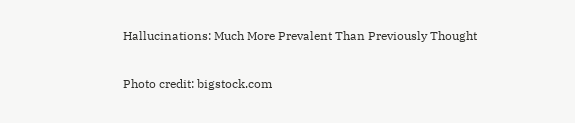Hallucinations: Much More Prevalent Than Previously Thought

Photo credit: bigstock.com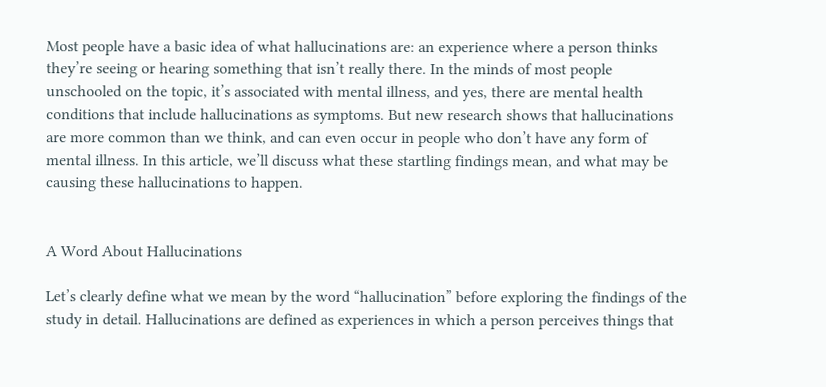Most people have a basic idea of what hallucinations are: an experience where a person thinks they’re seeing or hearing something that isn’t really there. In the minds of most people unschooled on the topic, it’s associated with mental illness, and yes, there are mental health conditions that include hallucinations as symptoms. But new research shows that hallucinations are more common than we think, and can even occur in people who don’t have any form of mental illness. In this article, we’ll discuss what these startling findings mean, and what may be causing these hallucinations to happen.


A Word About Hallucinations

Let’s clearly define what we mean by the word “hallucination” before exploring the findings of the study in detail. Hallucinations are defined as experiences in which a person perceives things that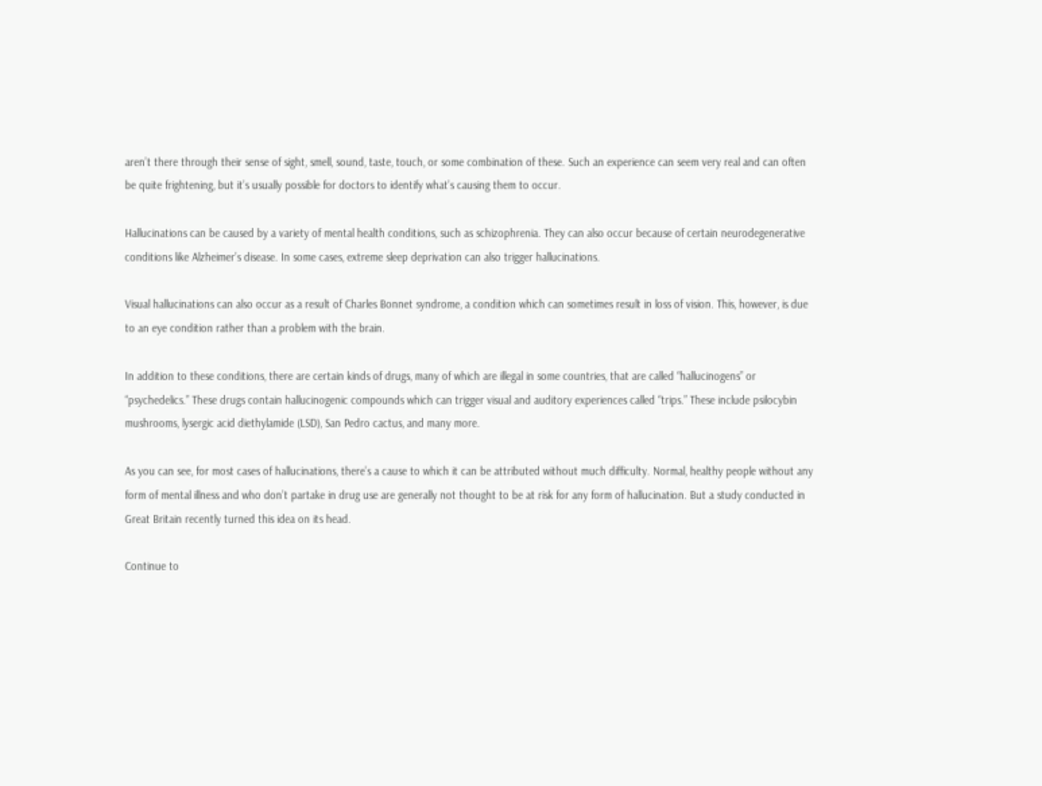aren’t there through their sense of sight, smell, sound, taste, touch, or some combination of these. Such an experience can seem very real and can often be quite frightening, but it’s usually possible for doctors to identify what’s causing them to occur.

Hallucinations can be caused by a variety of mental health conditions, such as schizophrenia. They can also occur because of certain neurodegenerative conditions like Alzheimer’s disease. In some cases, extreme sleep deprivation can also trigger hallucinations.

Visual hallucinations can also occur as a result of Charles Bonnet syndrome, a condition which can sometimes result in loss of vision. This, however, is due to an eye condition rather than a problem with the brain.

In addition to these conditions, there are certain kinds of drugs, many of which are illegal in some countries, that are called “hallucinogens” or “psychedelics.” These drugs contain hallucinogenic compounds which can trigger visual and auditory experiences called “trips.” These include psilocybin mushrooms, lysergic acid diethylamide (LSD), San Pedro cactus, and many more.

As you can see, for most cases of hallucinations, there’s a cause to which it can be attributed without much difficulty. Normal, healthy people without any form of mental illness and who don’t partake in drug use are generally not thought to be at risk for any form of hallucination. But a study conducted in Great Britain recently turned this idea on its head.

Continue to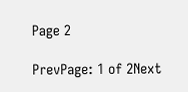Page 2

PrevPage: 1 of 2Next